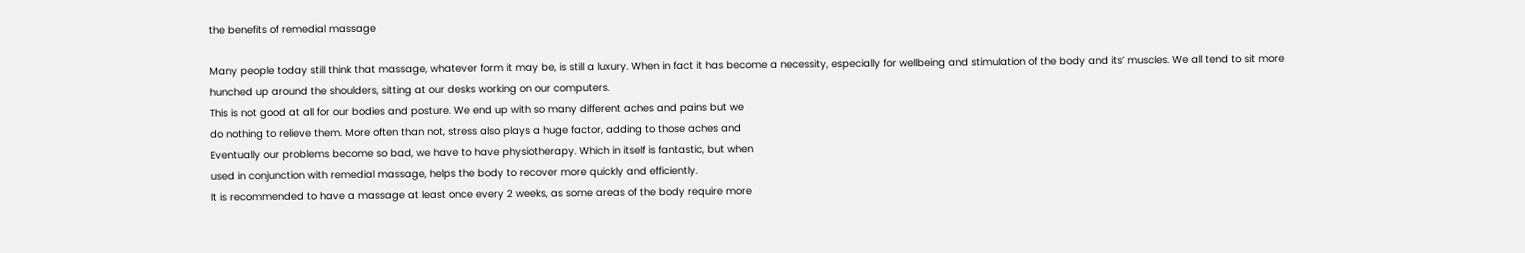the benefits of remedial massage

Many people today still think that massage, whatever form it may be, is still a luxury. When in fact it has become a necessity, especially for wellbeing and stimulation of the body and its’ muscles. We all tend to sit more
hunched up around the shoulders, sitting at our desks working on our computers.
This is not good at all for our bodies and posture. We end up with so many different aches and pains but we
do nothing to relieve them. More often than not, stress also plays a huge factor, adding to those aches and
Eventually our problems become so bad, we have to have physiotherapy. Which in itself is fantastic, but when
used in conjunction with remedial massage, helps the body to recover more quickly and efficiently.
It is recommended to have a massage at least once every 2 weeks, as some areas of the body require more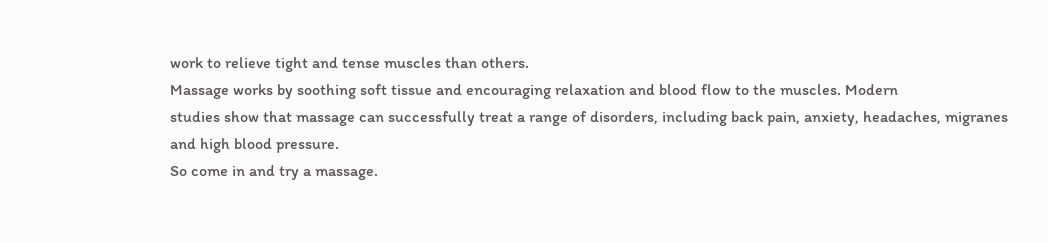work to relieve tight and tense muscles than others.
Massage works by soothing soft tissue and encouraging relaxation and blood flow to the muscles. Modern
studies show that massage can successfully treat a range of disorders, including back pain, anxiety, headaches, migranes and high blood pressure.
So come in and try a massage.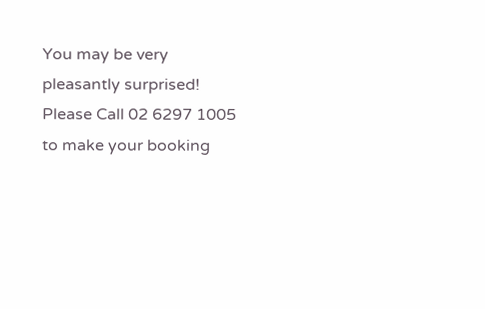You may be very pleasantly surprised!
Please Call 02 6297 1005 to make your booking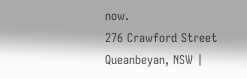now.
276 Crawford Street Queanbeyan, NSW |